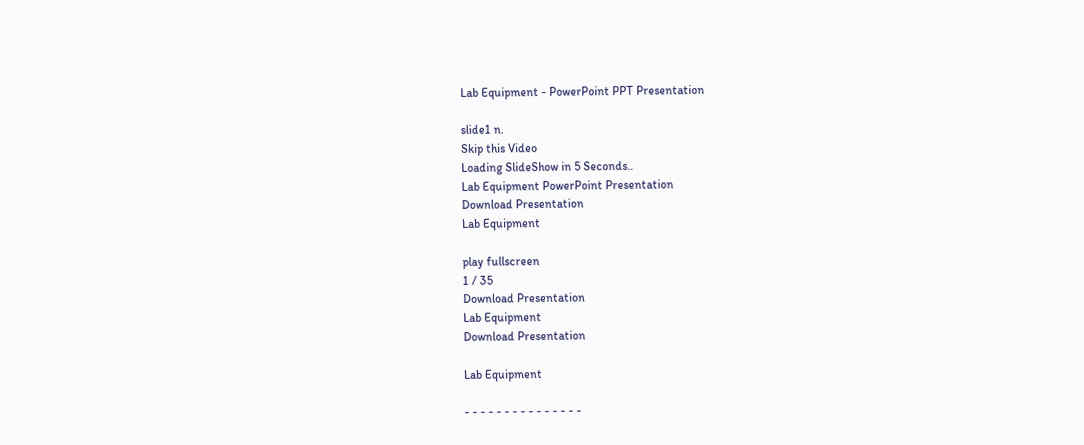Lab Equipment - PowerPoint PPT Presentation

slide1 n.
Skip this Video
Loading SlideShow in 5 Seconds..
Lab Equipment PowerPoint Presentation
Download Presentation
Lab Equipment

play fullscreen
1 / 35
Download Presentation
Lab Equipment
Download Presentation

Lab Equipment

- - - - - - - - - - - - - - -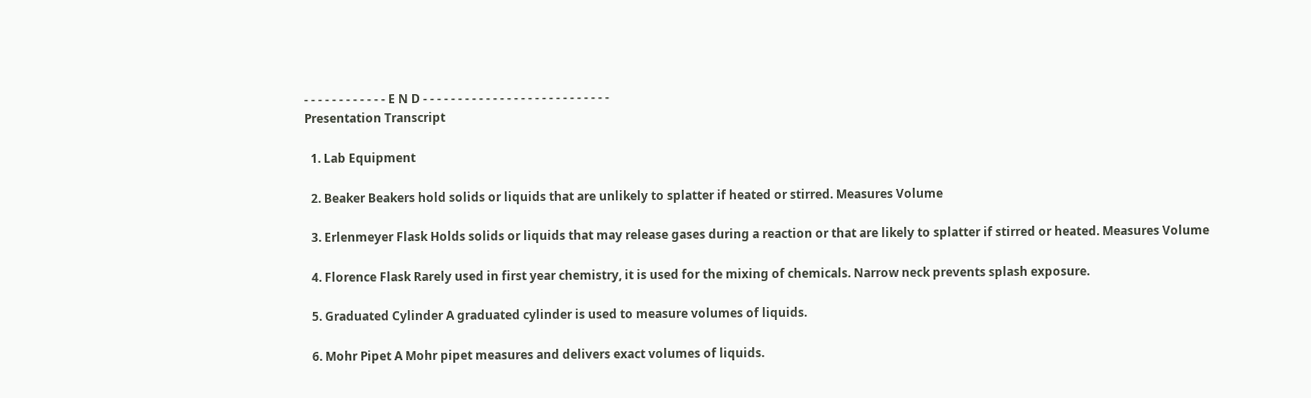- - - - - - - - - - - - E N D - - - - - - - - - - - - - - - - - - - - - - - - - - -
Presentation Transcript

  1. Lab Equipment

  2. Beaker Beakers hold solids or liquids that are unlikely to splatter if heated or stirred. Measures Volume

  3. Erlenmeyer Flask Holds solids or liquids that may release gases during a reaction or that are likely to splatter if stirred or heated. Measures Volume

  4. Florence Flask Rarely used in first year chemistry, it is used for the mixing of chemicals. Narrow neck prevents splash exposure.

  5. Graduated Cylinder A graduated cylinder is used to measure volumes of liquids.

  6. Mohr Pipet A Mohr pipet measures and delivers exact volumes of liquids.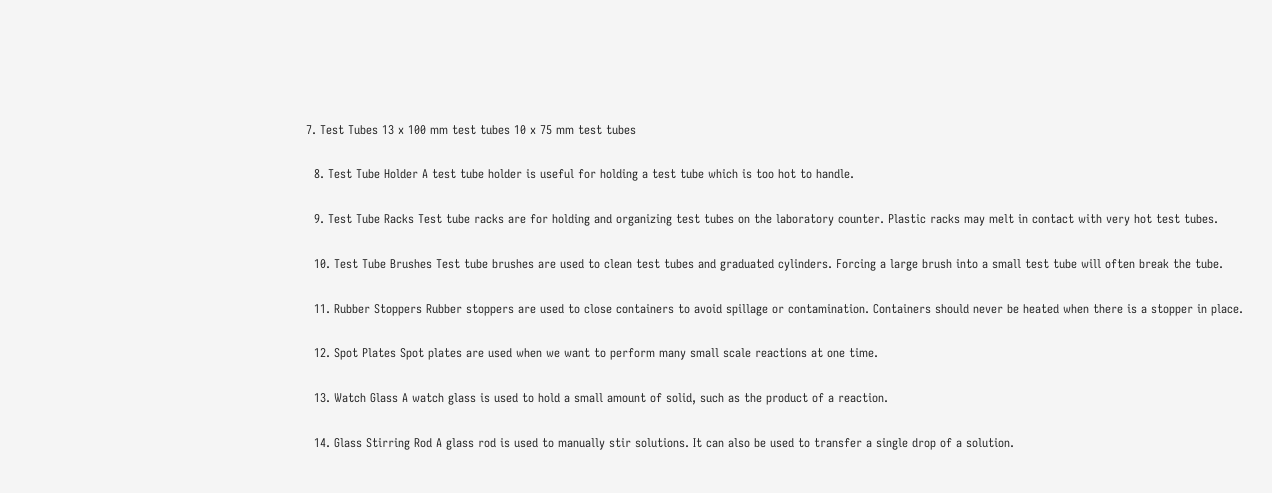7. Test Tubes 13 x 100 mm test tubes 10 x 75 mm test tubes

  8. Test Tube Holder A test tube holder is useful for holding a test tube which is too hot to handle.

  9. Test Tube Racks Test tube racks are for holding and organizing test tubes on the laboratory counter. Plastic racks may melt in contact with very hot test tubes.

  10. Test Tube Brushes Test tube brushes are used to clean test tubes and graduated cylinders. Forcing a large brush into a small test tube will often break the tube.

  11. Rubber Stoppers Rubber stoppers are used to close containers to avoid spillage or contamination. Containers should never be heated when there is a stopper in place.

  12. Spot Plates Spot plates are used when we want to perform many small scale reactions at one time.

  13. Watch Glass A watch glass is used to hold a small amount of solid, such as the product of a reaction.

  14. Glass Stirring Rod A glass rod is used to manually stir solutions. It can also be used to transfer a single drop of a solution.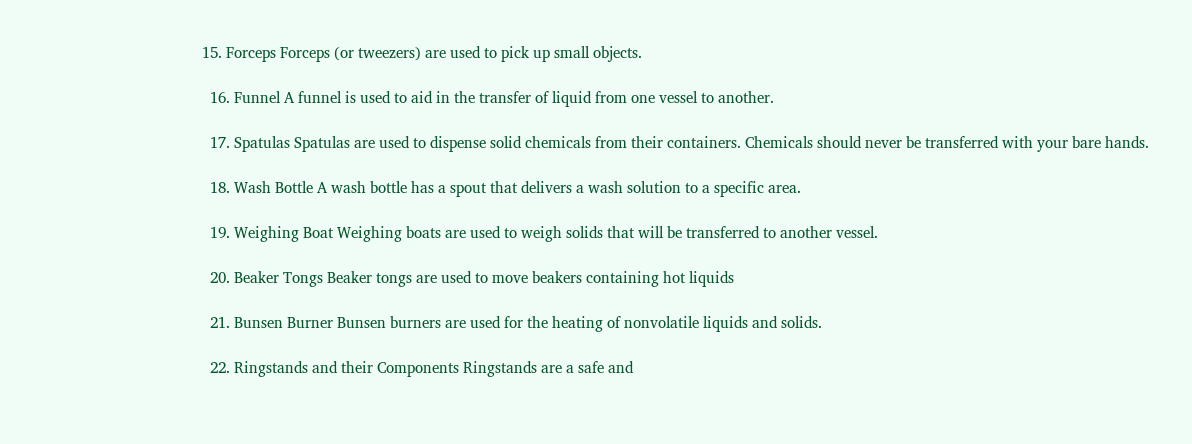15. Forceps Forceps (or tweezers) are used to pick up small objects.

  16. Funnel A funnel is used to aid in the transfer of liquid from one vessel to another.

  17. Spatulas Spatulas are used to dispense solid chemicals from their containers. Chemicals should never be transferred with your bare hands.

  18. Wash Bottle A wash bottle has a spout that delivers a wash solution to a specific area.

  19. Weighing Boat Weighing boats are used to weigh solids that will be transferred to another vessel.

  20. Beaker Tongs Beaker tongs are used to move beakers containing hot liquids

  21. Bunsen Burner Bunsen burners are used for the heating of nonvolatile liquids and solids.

  22. Ringstands and their Components Ringstands are a safe and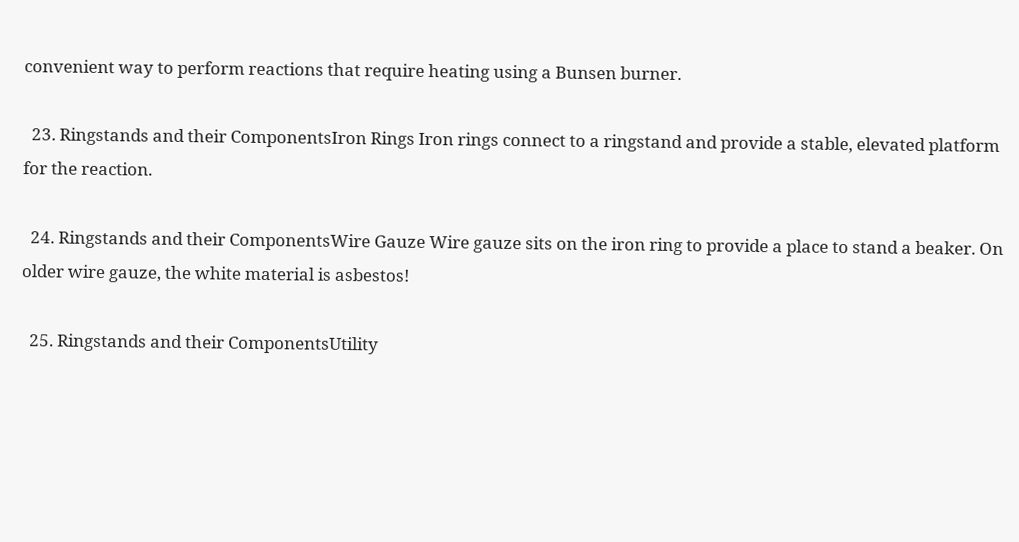convenient way to perform reactions that require heating using a Bunsen burner.

  23. Ringstands and their ComponentsIron Rings Iron rings connect to a ringstand and provide a stable, elevated platform for the reaction.

  24. Ringstands and their ComponentsWire Gauze Wire gauze sits on the iron ring to provide a place to stand a beaker. On older wire gauze, the white material is asbestos!

  25. Ringstands and their ComponentsUtility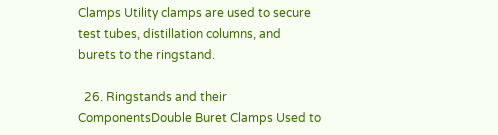Clamps Utility clamps are used to secure test tubes, distillation columns, and burets to the ringstand.

  26. Ringstands and their ComponentsDouble Buret Clamps Used to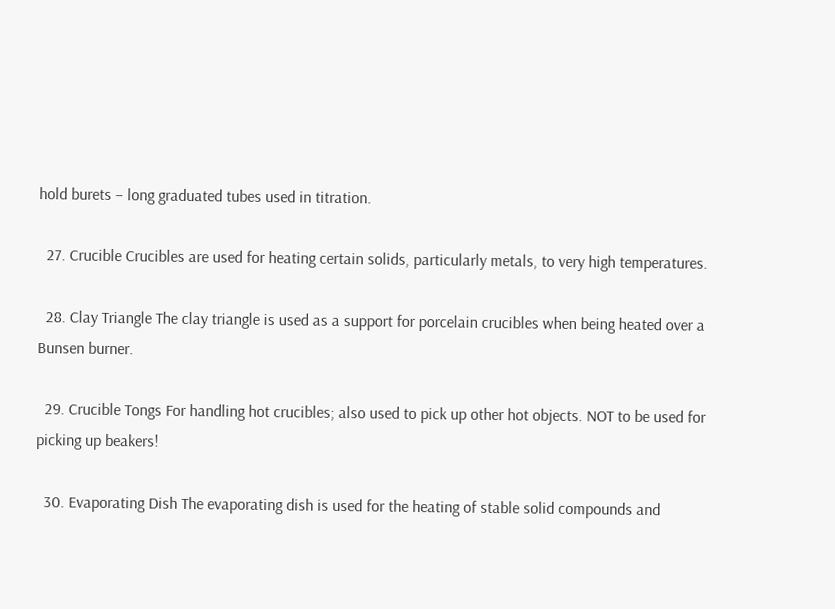hold burets – long graduated tubes used in titration.

  27. Crucible Crucibles are used for heating certain solids, particularly metals, to very high temperatures.

  28. Clay Triangle The clay triangle is used as a support for porcelain crucibles when being heated over a Bunsen burner.

  29. Crucible Tongs For handling hot crucibles; also used to pick up other hot objects. NOT to be used for picking up beakers!

  30. Evaporating Dish The evaporating dish is used for the heating of stable solid compounds and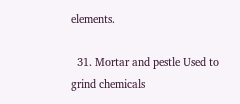elements.

  31. Mortar and pestle Used to grind chemicals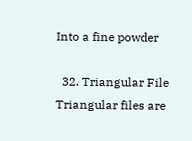Into a fine powder

  32. Triangular File Triangular files are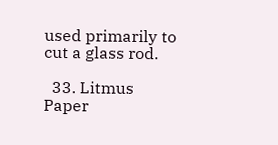used primarily to cut a glass rod.

  33. Litmus Paper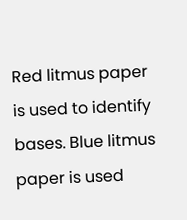Red litmus paper is used to identify bases. Blue litmus paper is used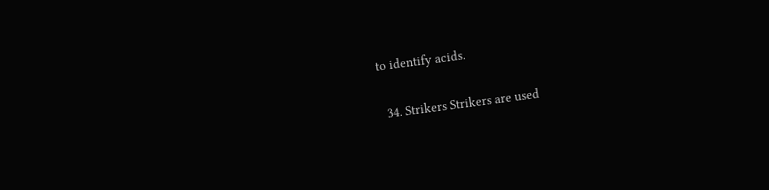to identify acids.

  34. Strikers Strikers are used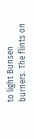to light Bunsen burners. The flints on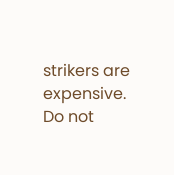strikers are expensive. Do not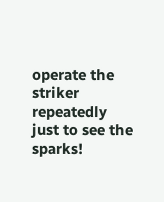operate the striker repeatedly just to see the sparks!